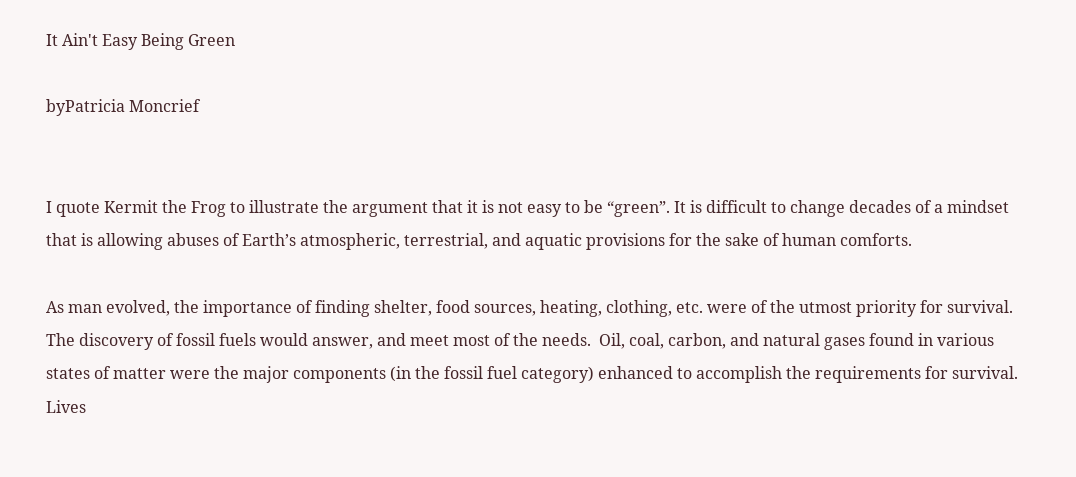It Ain't Easy Being Green

byPatricia Moncrief


I quote Kermit the Frog to illustrate the argument that it is not easy to be “green”. It is difficult to change decades of a mindset that is allowing abuses of Earth’s atmospheric, terrestrial, and aquatic provisions for the sake of human comforts.

As man evolved, the importance of finding shelter, food sources, heating, clothing, etc. were of the utmost priority for survival. The discovery of fossil fuels would answer, and meet most of the needs.  Oil, coal, carbon, and natural gases found in various states of matter were the major components (in the fossil fuel category) enhanced to accomplish the requirements for survival.  Lives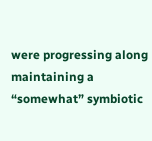were progressing along maintaining a “somewhat” symbiotic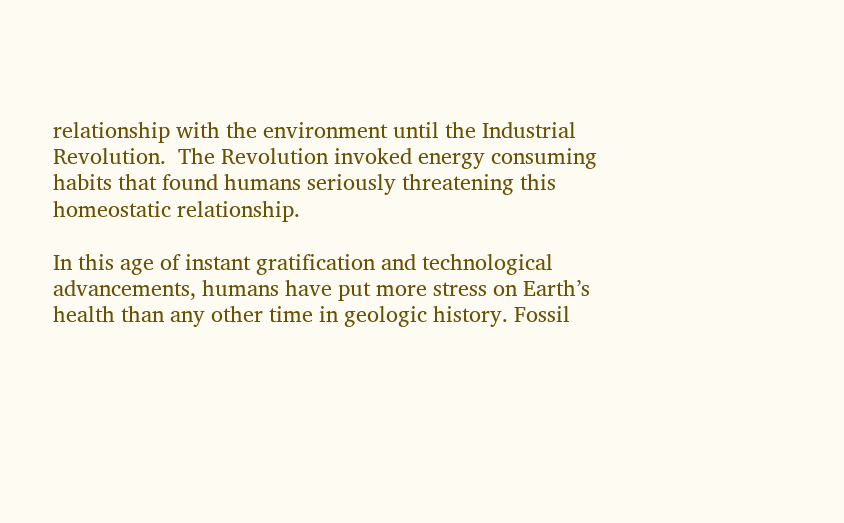relationship with the environment until the Industrial Revolution.  The Revolution invoked energy consuming habits that found humans seriously threatening this homeostatic relationship.

In this age of instant gratification and technological advancements, humans have put more stress on Earth’s health than any other time in geologic history. Fossil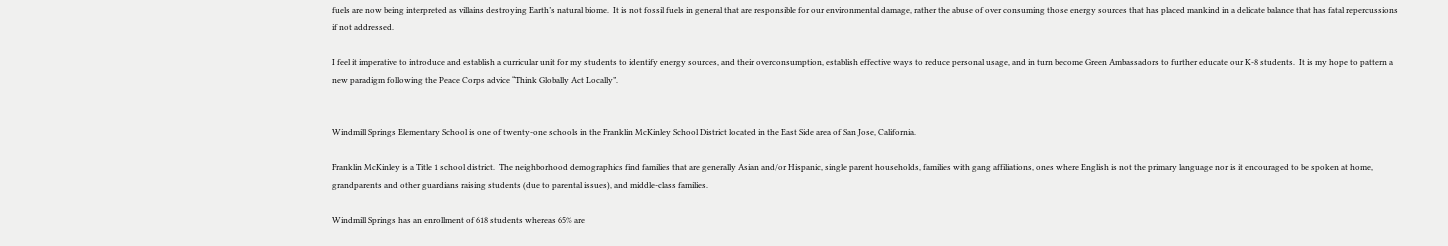fuels are now being interpreted as villains destroying Earth’s natural biome.  It is not fossil fuels in general that are responsible for our environmental damage, rather the abuse of over consuming those energy sources that has placed mankind in a delicate balance that has fatal repercussions if not addressed.

I feel it imperative to introduce and establish a curricular unit for my students to identify energy sources, and their overconsumption, establish effective ways to reduce personal usage, and in turn become Green Ambassadors to further educate our K-8 students.  It is my hope to pattern a new paradigm following the Peace Corps advice “Think Globally Act Locally”.


Windmill Springs Elementary School is one of twenty-one schools in the Franklin McKinley School District located in the East Side area of San Jose, California.

Franklin McKinley is a Title 1 school district.  The neighborhood demographics find families that are generally Asian and/or Hispanic, single parent households, families with gang affiliations, ones where English is not the primary language nor is it encouraged to be spoken at home, grandparents and other guardians raising students (due to parental issues), and middle-class families.

Windmill Springs has an enrollment of 618 students whereas 65% are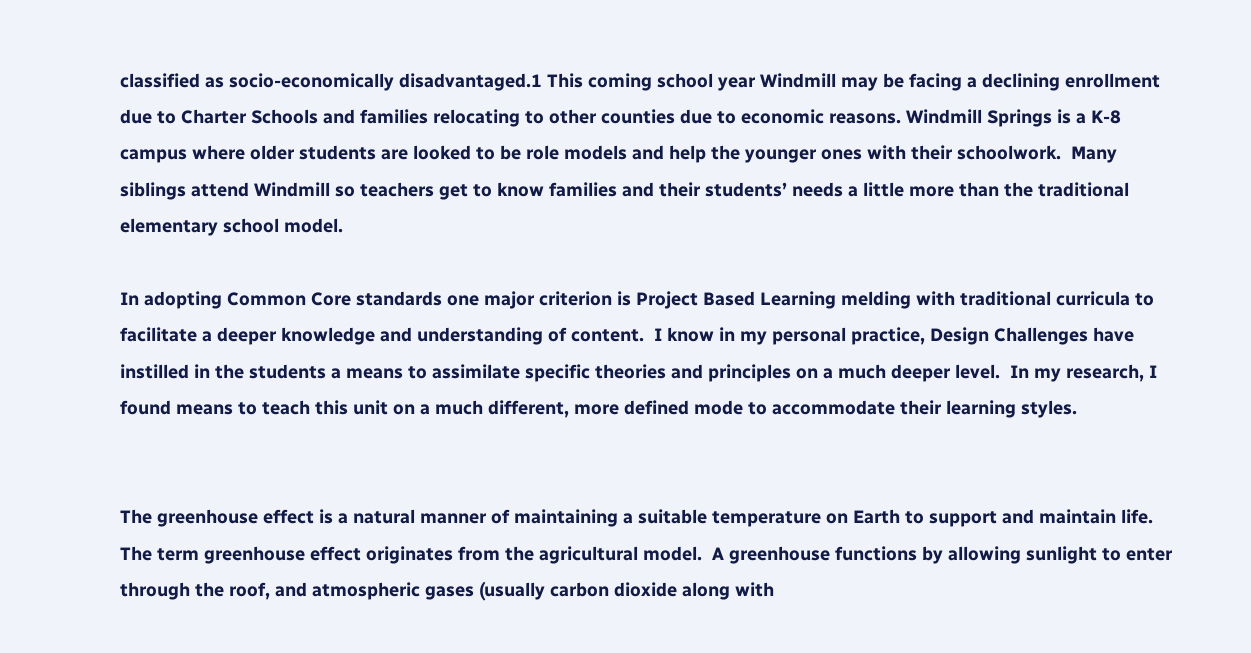classified as socio-economically disadvantaged.1 This coming school year Windmill may be facing a declining enrollment due to Charter Schools and families relocating to other counties due to economic reasons. Windmill Springs is a K-8 campus where older students are looked to be role models and help the younger ones with their schoolwork.  Many siblings attend Windmill so teachers get to know families and their students’ needs a little more than the traditional elementary school model.

In adopting Common Core standards one major criterion is Project Based Learning melding with traditional curricula to facilitate a deeper knowledge and understanding of content.  I know in my personal practice, Design Challenges have instilled in the students a means to assimilate specific theories and principles on a much deeper level.  In my research, I found means to teach this unit on a much different, more defined mode to accommodate their learning styles.


The greenhouse effect is a natural manner of maintaining a suitable temperature on Earth to support and maintain life.  The term greenhouse effect originates from the agricultural model.  A greenhouse functions by allowing sunlight to enter through the roof, and atmospheric gases (usually carbon dioxide along with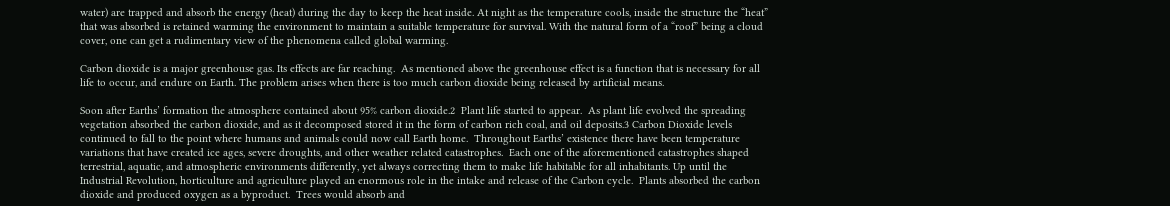water) are trapped and absorb the energy (heat) during the day to keep the heat inside. At night as the temperature cools, inside the structure the “heat” that was absorbed is retained warming the environment to maintain a suitable temperature for survival. With the natural form of a “roof” being a cloud cover, one can get a rudimentary view of the phenomena called global warming.

Carbon dioxide is a major greenhouse gas. Its effects are far reaching.  As mentioned above the greenhouse effect is a function that is necessary for all life to occur, and endure on Earth. The problem arises when there is too much carbon dioxide being released by artificial means.

Soon after Earths’ formation the atmosphere contained about 95% carbon dioxide.2  Plant life started to appear.  As plant life evolved the spreading vegetation absorbed the carbon dioxide, and as it decomposed stored it in the form of carbon rich coal, and oil deposits.3 Carbon Dioxide levels continued to fall to the point where humans and animals could now call Earth home.  Throughout Earths’ existence there have been temperature variations that have created ice ages, severe droughts, and other weather related catastrophes.  Each one of the aforementioned catastrophes shaped terrestrial, aquatic, and atmospheric environments differently, yet always correcting them to make life habitable for all inhabitants. Up until the Industrial Revolution, horticulture and agriculture played an enormous role in the intake and release of the Carbon cycle.  Plants absorbed the carbon dioxide and produced oxygen as a byproduct.  Trees would absorb and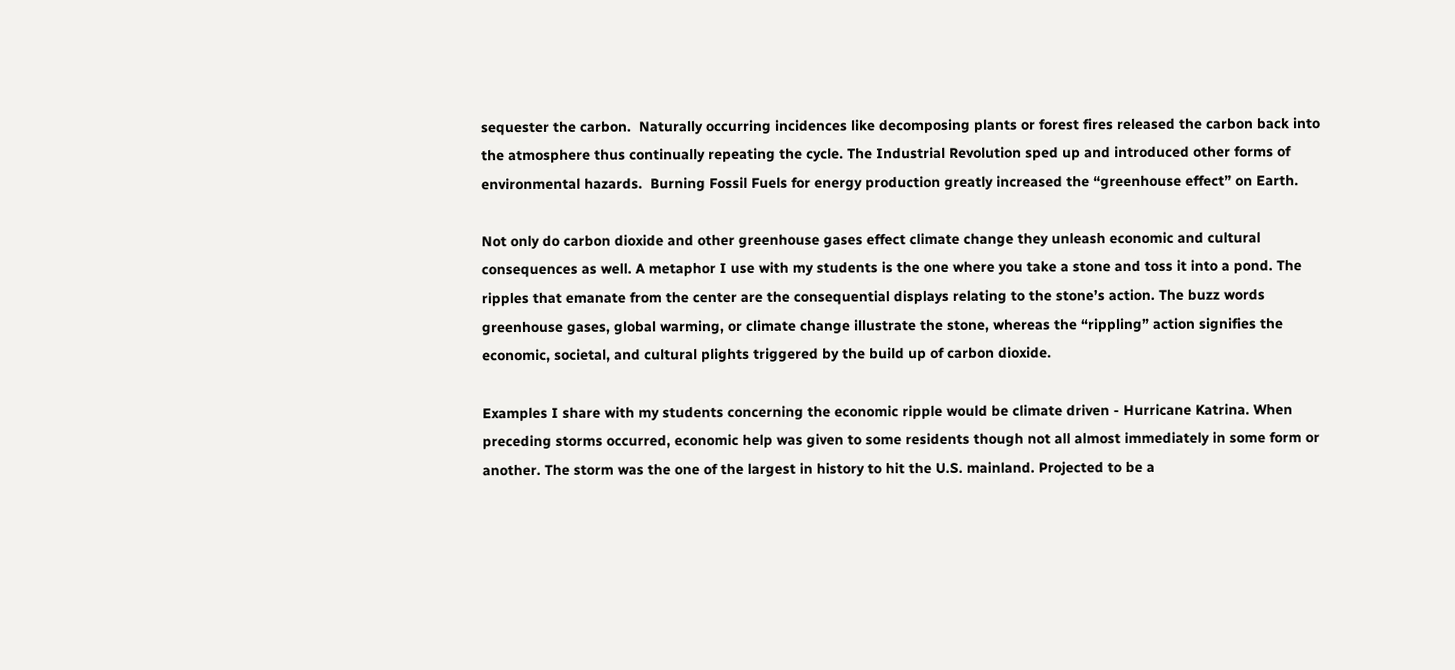sequester the carbon.  Naturally occurring incidences like decomposing plants or forest fires released the carbon back into the atmosphere thus continually repeating the cycle. The Industrial Revolution sped up and introduced other forms of environmental hazards.  Burning Fossil Fuels for energy production greatly increased the “greenhouse effect” on Earth.

Not only do carbon dioxide and other greenhouse gases effect climate change they unleash economic and cultural consequences as well. A metaphor I use with my students is the one where you take a stone and toss it into a pond. The ripples that emanate from the center are the consequential displays relating to the stone’s action. The buzz words greenhouse gases, global warming, or climate change illustrate the stone, whereas the “rippling” action signifies the economic, societal, and cultural plights triggered by the build up of carbon dioxide.

Examples I share with my students concerning the economic ripple would be climate driven - Hurricane Katrina. When preceding storms occurred, economic help was given to some residents though not all almost immediately in some form or another. The storm was the one of the largest in history to hit the U.S. mainland. Projected to be a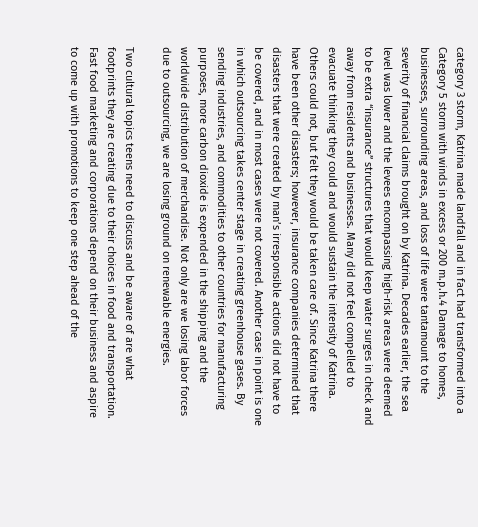category 3 storm, Katrina made landfall and in fact had transformed into a Category 5 storm with winds in excess or 200 m.p.h.4 Damage to homes, businesses, surrounding areas, and loss of life were tantamount to the severity of financial claims brought on by Katrina. Decades earlier, the sea level was lower and the levees encompassing high-risk areas were deemed to be extra “insurance” structures that would keep water surges in check and away from residents and businesses. Many did not feel compelled to evacuate thinking they could and would sustain the intensity of Katrina. Others could not, but felt they would be taken care of. Since Katrina there have been other disasters; however, insurance companies determined that disasters that were created by man’s irresponsible actions did not have to be covered, and in most cases were not covered. Another case in point is one in which outsourcing takes center stage in creating greenhouse gases. By sending industries, and commodities to other countries for manufacturing purposes, more carbon dioxide is expended in the shipping and the worldwide distribution of merchandise. Not only are we losing labor forces due to outsourcing, we are losing ground on renewable energies.

Two cultural topics teens need to discuss and be aware of are what footprints they are creating due to their choices in food and transportation. Fast food marketing and corporations depend on their business and aspire to come up with promotions to keep one step ahead of the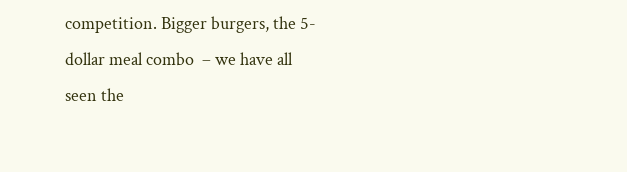competition. Bigger burgers, the 5-dollar meal combo  – we have all seen the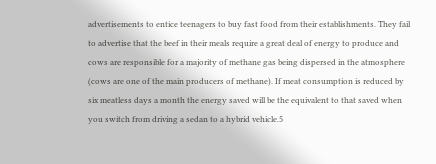advertisements to entice teenagers to buy fast food from their establishments. They fail to advertise that the beef in their meals require a great deal of energy to produce and cows are responsible for a majority of methane gas being dispersed in the atmosphere (cows are one of the main producers of methane). If meat consumption is reduced by six meatless days a month the energy saved will be the equivalent to that saved when you switch from driving a sedan to a hybrid vehicle.5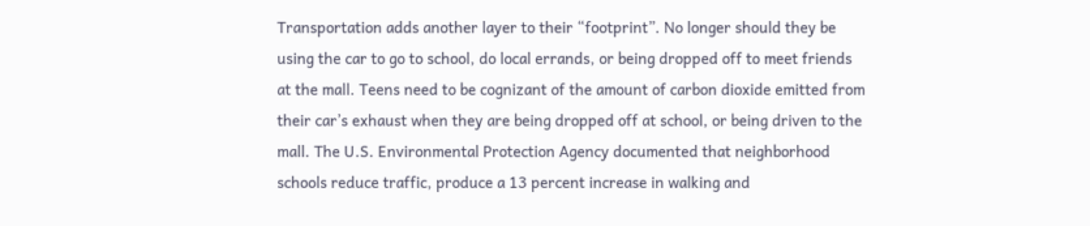Transportation adds another layer to their “footprint”. No longer should they be using the car to go to school, do local errands, or being dropped off to meet friends at the mall. Teens need to be cognizant of the amount of carbon dioxide emitted from their car’s exhaust when they are being dropped off at school, or being driven to the mall. The U.S. Environmental Protection Agency documented that neighborhood schools reduce traffic, produce a 13 percent increase in walking and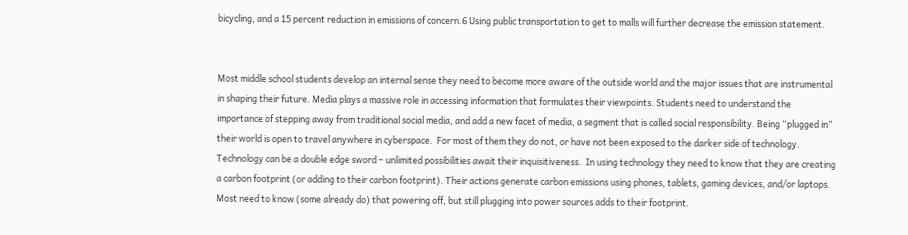bicycling, and a 15 percent reduction in emissions of concern.6 Using public transportation to get to malls will further decrease the emission statement.


Most middle school students develop an internal sense they need to become more aware of the outside world and the major issues that are instrumental in shaping their future. Media plays a massive role in accessing information that formulates their viewpoints. Students need to understand the importance of stepping away from traditional social media, and add a new facet of media, a segment that is called social responsibility. Being “plugged in” their world is open to travel anywhere in cyberspace.  For most of them they do not, or have not been exposed to the darker side of technology. Technology can be a double edge sword – unlimited possibilities await their inquisitiveness.  In using technology they need to know that they are creating a carbon footprint (or adding to their carbon footprint). Their actions generate carbon emissions using phones, tablets, gaming devices, and/or laptops. Most need to know (some already do) that powering off, but still plugging into power sources adds to their footprint.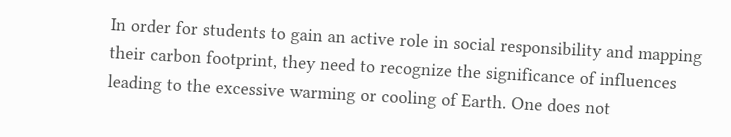In order for students to gain an active role in social responsibility and mapping their carbon footprint, they need to recognize the significance of influences leading to the excessive warming or cooling of Earth. One does not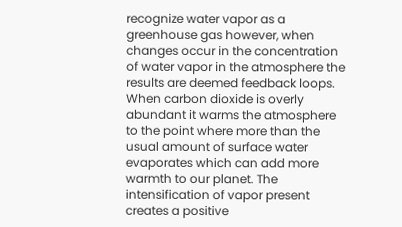recognize water vapor as a greenhouse gas however, when changes occur in the concentration of water vapor in the atmosphere the results are deemed feedback loops. When carbon dioxide is overly abundant it warms the atmosphere to the point where more than the usual amount of surface water evaporates which can add more warmth to our planet. The intensification of vapor present creates a positive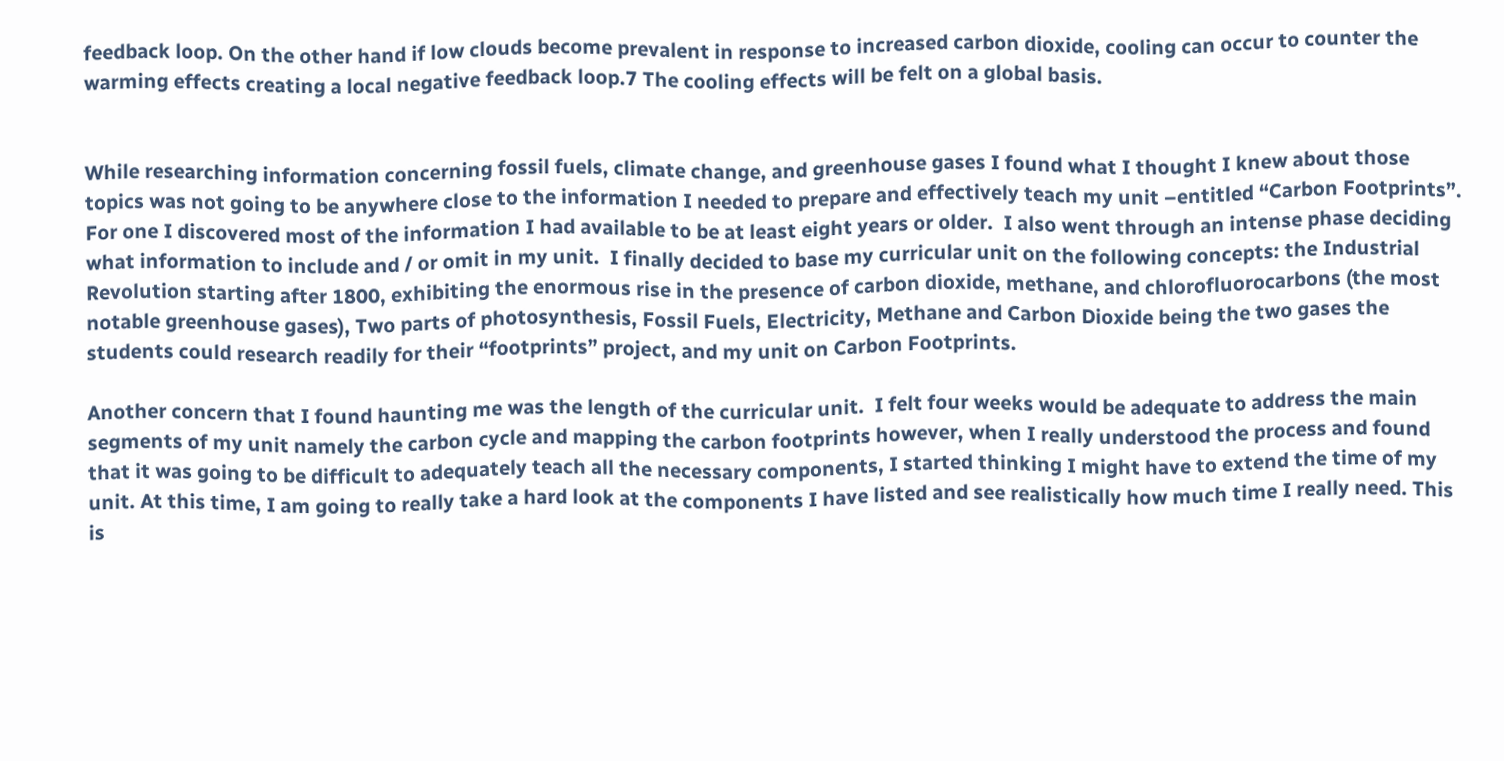feedback loop. On the other hand if low clouds become prevalent in response to increased carbon dioxide, cooling can occur to counter the warming effects creating a local negative feedback loop.7 The cooling effects will be felt on a global basis.


While researching information concerning fossil fuels, climate change, and greenhouse gases I found what I thought I knew about those topics was not going to be anywhere close to the information I needed to prepare and effectively teach my unit –entitled “Carbon Footprints”.  For one I discovered most of the information I had available to be at least eight years or older.  I also went through an intense phase deciding what information to include and / or omit in my unit.  I finally decided to base my curricular unit on the following concepts: the Industrial Revolution starting after 1800, exhibiting the enormous rise in the presence of carbon dioxide, methane, and chlorofluorocarbons (the most notable greenhouse gases), Two parts of photosynthesis, Fossil Fuels, Electricity, Methane and Carbon Dioxide being the two gases the students could research readily for their “footprints” project, and my unit on Carbon Footprints.

Another concern that I found haunting me was the length of the curricular unit.  I felt four weeks would be adequate to address the main segments of my unit namely the carbon cycle and mapping the carbon footprints however, when I really understood the process and found that it was going to be difficult to adequately teach all the necessary components, I started thinking I might have to extend the time of my unit. At this time, I am going to really take a hard look at the components I have listed and see realistically how much time I really need. This is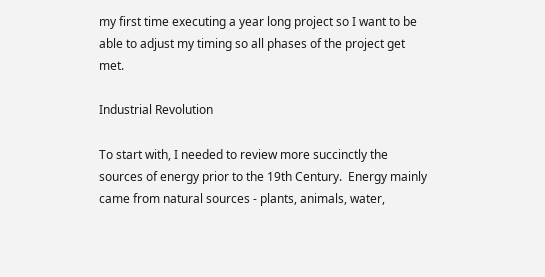my first time executing a year long project so I want to be able to adjust my timing so all phases of the project get met.

Industrial Revolution

To start with, I needed to review more succinctly the sources of energy prior to the 19th Century.  Energy mainly came from natural sources - plants, animals, water,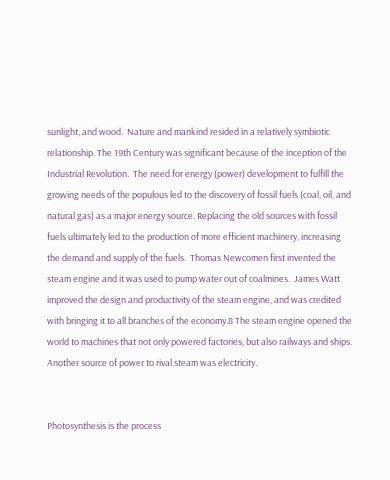sunlight, and wood.  Nature and mankind resided in a relatively symbiotic relationship. The 19th Century was significant because of the inception of the Industrial Revolution.  The need for energy (power) development to fulfill the growing needs of the populous led to the discovery of fossil fuels (coal, oil, and natural gas) as a major energy source. Replacing the old sources with fossil fuels ultimately led to the production of more efficient machinery, increasing the demand and supply of the fuels.  Thomas Newcomen first invented the steam engine and it was used to pump water out of coalmines.  James Watt improved the design and productivity of the steam engine, and was credited with bringing it to all branches of the economy.8 The steam engine opened the world to machines that not only powered factories, but also railways and ships. Another source of power to rival steam was electricity.


Photosynthesis is the process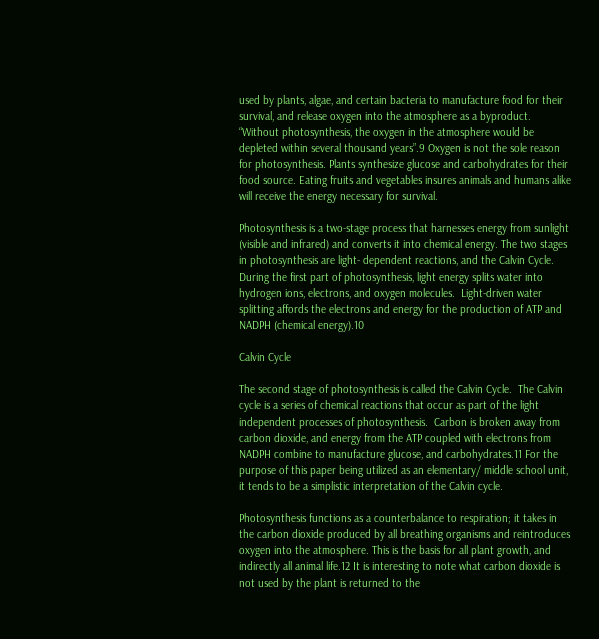used by plants, algae, and certain bacteria to manufacture food for their survival, and release oxygen into the atmosphere as a byproduct. “Without photosynthesis, the oxygen in the atmosphere would be depleted within several thousand years”.9 Oxygen is not the sole reason for photosynthesis. Plants synthesize glucose and carbohydrates for their food source. Eating fruits and vegetables insures animals and humans alike will receive the energy necessary for survival.

Photosynthesis is a two-stage process that harnesses energy from sunlight (visible and infrared) and converts it into chemical energy. The two stages in photosynthesis are light- dependent reactions, and the Calvin Cycle. During the first part of photosynthesis, light energy splits water into hydrogen ions, electrons, and oxygen molecules.  Light-driven water splitting affords the electrons and energy for the production of ATP and NADPH (chemical energy).10

Calvin Cycle

The second stage of photosynthesis is called the Calvin Cycle.  The Calvin cycle is a series of chemical reactions that occur as part of the light independent processes of photosynthesis.  Carbon is broken away from carbon dioxide, and energy from the ATP coupled with electrons from NADPH combine to manufacture glucose, and carbohydrates.11 For the purpose of this paper being utilized as an elementary/ middle school unit, it tends to be a simplistic interpretation of the Calvin cycle.

Photosynthesis functions as a counterbalance to respiration; it takes in the carbon dioxide produced by all breathing organisms and reintroduces oxygen into the atmosphere. This is the basis for all plant growth, and indirectly all animal life.12 It is interesting to note what carbon dioxide is not used by the plant is returned to the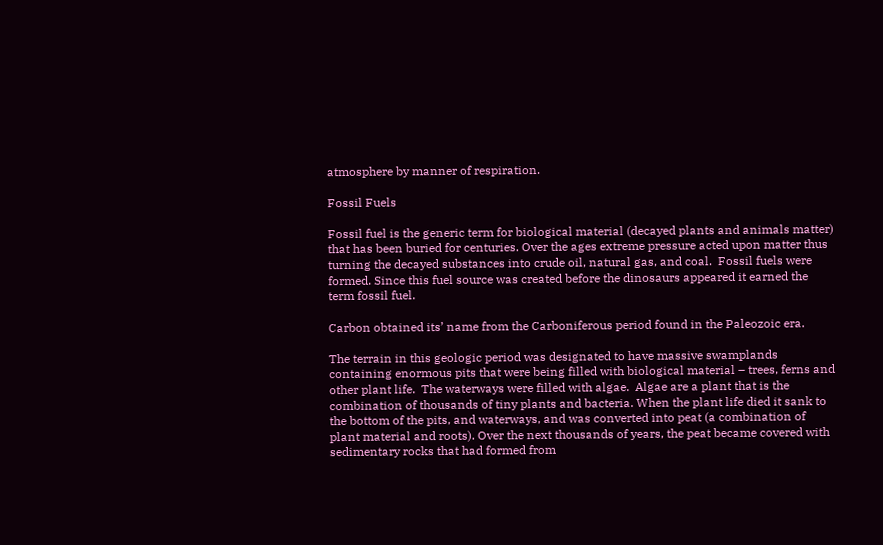atmosphere by manner of respiration.

Fossil Fuels

Fossil fuel is the generic term for biological material (decayed plants and animals matter) that has been buried for centuries. Over the ages extreme pressure acted upon matter thus turning the decayed substances into crude oil, natural gas, and coal.  Fossil fuels were formed. Since this fuel source was created before the dinosaurs appeared it earned the term fossil fuel.

Carbon obtained its’ name from the Carboniferous period found in the Paleozoic era.

The terrain in this geologic period was designated to have massive swamplands containing enormous pits that were being filled with biological material – trees, ferns and other plant life.  The waterways were filled with algae.  Algae are a plant that is the combination of thousands of tiny plants and bacteria. When the plant life died it sank to the bottom of the pits, and waterways, and was converted into peat (a combination of plant material and roots). Over the next thousands of years, the peat became covered with sedimentary rocks that had formed from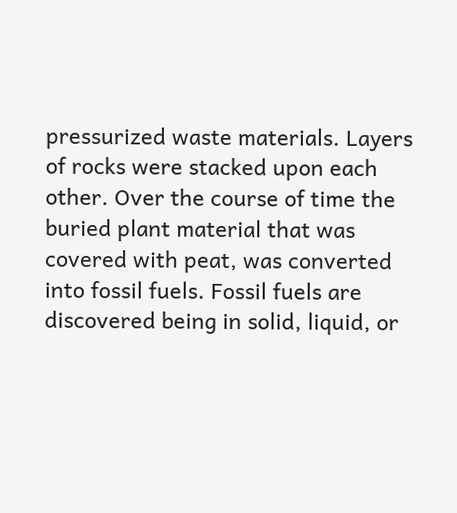pressurized waste materials. Layers of rocks were stacked upon each other. Over the course of time the buried plant material that was covered with peat, was converted into fossil fuels. Fossil fuels are discovered being in solid, liquid, or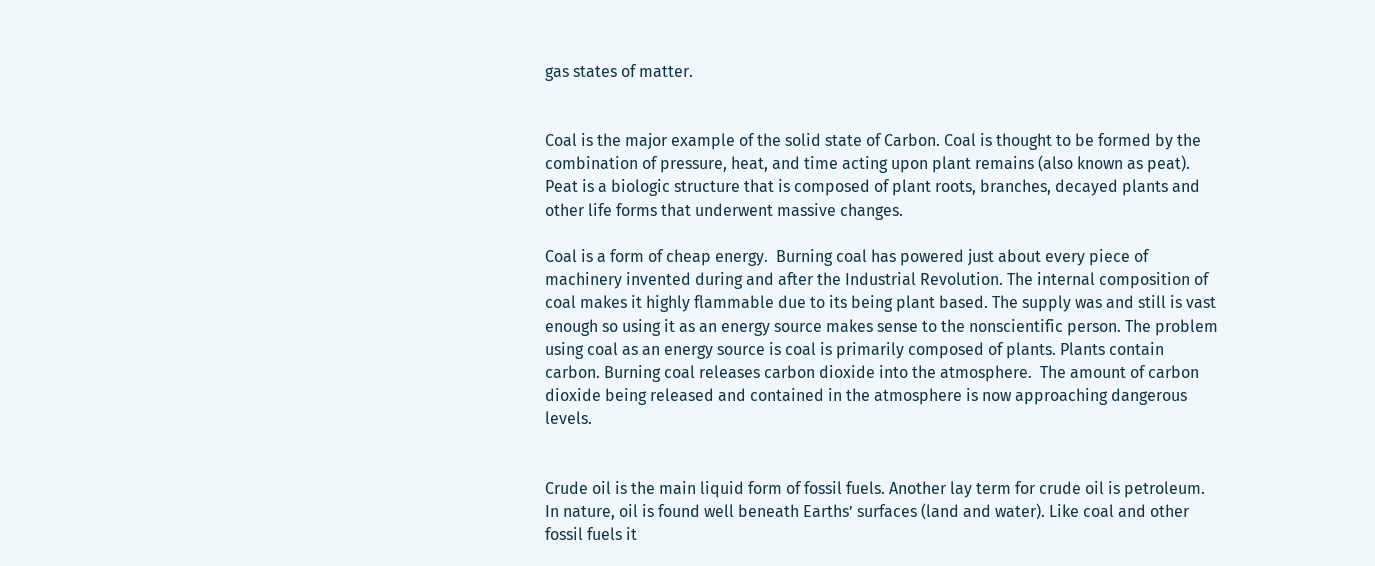gas states of matter.


Coal is the major example of the solid state of Carbon. Coal is thought to be formed by the combination of pressure, heat, and time acting upon plant remains (also known as peat). Peat is a biologic structure that is composed of plant roots, branches, decayed plants and other life forms that underwent massive changes.

Coal is a form of cheap energy.  Burning coal has powered just about every piece of machinery invented during and after the Industrial Revolution. The internal composition of coal makes it highly flammable due to its being plant based. The supply was and still is vast enough so using it as an energy source makes sense to the nonscientific person. The problem using coal as an energy source is coal is primarily composed of plants. Plants contain carbon. Burning coal releases carbon dioxide into the atmosphere.  The amount of carbon dioxide being released and contained in the atmosphere is now approaching dangerous levels.


Crude oil is the main liquid form of fossil fuels. Another lay term for crude oil is petroleum. In nature, oil is found well beneath Earths’ surfaces (land and water). Like coal and other fossil fuels it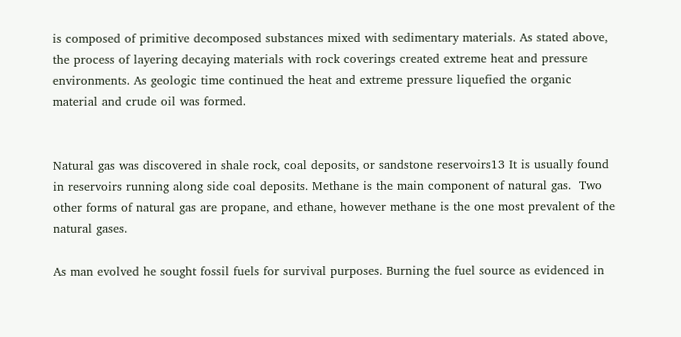is composed of primitive decomposed substances mixed with sedimentary materials. As stated above, the process of layering decaying materials with rock coverings created extreme heat and pressure environments. As geologic time continued the heat and extreme pressure liquefied the organic material and crude oil was formed.


Natural gas was discovered in shale rock, coal deposits, or sandstone reservoirs13 It is usually found in reservoirs running along side coal deposits. Methane is the main component of natural gas.  Two other forms of natural gas are propane, and ethane, however methane is the one most prevalent of the natural gases.

As man evolved he sought fossil fuels for survival purposes. Burning the fuel source as evidenced in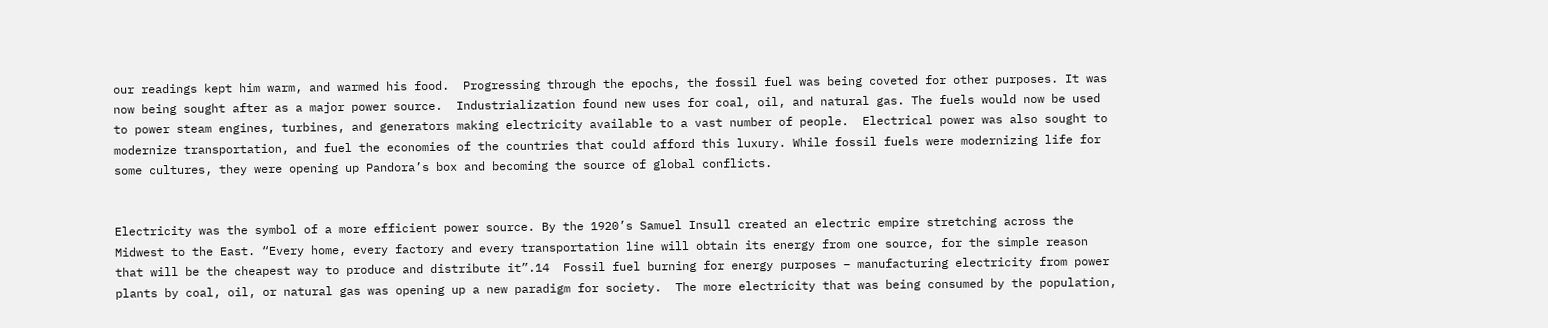our readings kept him warm, and warmed his food.  Progressing through the epochs, the fossil fuel was being coveted for other purposes. It was now being sought after as a major power source.  Industrialization found new uses for coal, oil, and natural gas. The fuels would now be used to power steam engines, turbines, and generators making electricity available to a vast number of people.  Electrical power was also sought to modernize transportation, and fuel the economies of the countries that could afford this luxury. While fossil fuels were modernizing life for some cultures, they were opening up Pandora’s box and becoming the source of global conflicts.


Electricity was the symbol of a more efficient power source. By the 1920’s Samuel Insull created an electric empire stretching across the Midwest to the East. “Every home, every factory and every transportation line will obtain its energy from one source, for the simple reason that will be the cheapest way to produce and distribute it”.14  Fossil fuel burning for energy purposes – manufacturing electricity from power plants by coal, oil, or natural gas was opening up a new paradigm for society.  The more electricity that was being consumed by the population,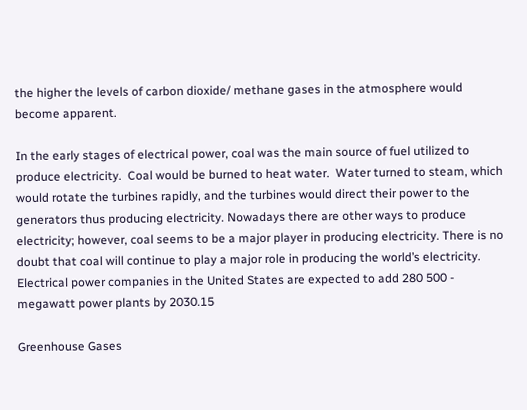the higher the levels of carbon dioxide/ methane gases in the atmosphere would become apparent.

In the early stages of electrical power, coal was the main source of fuel utilized to produce electricity.  Coal would be burned to heat water.  Water turned to steam, which would rotate the turbines rapidly, and the turbines would direct their power to the generators thus producing electricity. Nowadays there are other ways to produce electricity; however, coal seems to be a major player in producing electricity. There is no doubt that coal will continue to play a major role in producing the world’s electricity.  Electrical power companies in the United States are expected to add 280 500 - megawatt power plants by 2030.15

Greenhouse Gases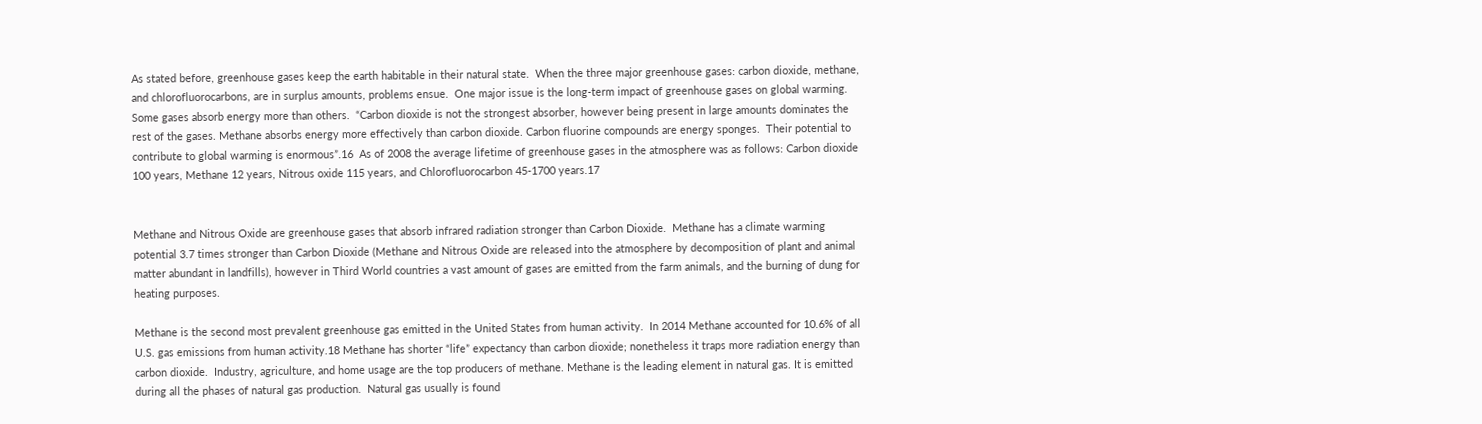As stated before, greenhouse gases keep the earth habitable in their natural state.  When the three major greenhouse gases: carbon dioxide, methane, and chlorofluorocarbons, are in surplus amounts, problems ensue.  One major issue is the long-term impact of greenhouse gases on global warming. Some gases absorb energy more than others.  “Carbon dioxide is not the strongest absorber, however being present in large amounts dominates the rest of the gases. Methane absorbs energy more effectively than carbon dioxide. Carbon fluorine compounds are energy sponges.  Their potential to contribute to global warming is enormous”.16  As of 2008 the average lifetime of greenhouse gases in the atmosphere was as follows: Carbon dioxide 100 years, Methane 12 years, Nitrous oxide 115 years, and Chlorofluorocarbon 45-1700 years.17


Methane and Nitrous Oxide are greenhouse gases that absorb infrared radiation stronger than Carbon Dioxide.  Methane has a climate warming potential 3.7 times stronger than Carbon Dioxide (Methane and Nitrous Oxide are released into the atmosphere by decomposition of plant and animal matter abundant in landfills), however in Third World countries a vast amount of gases are emitted from the farm animals, and the burning of dung for heating purposes.

Methane is the second most prevalent greenhouse gas emitted in the United States from human activity.  In 2014 Methane accounted for 10.6% of all U.S. gas emissions from human activity.18 Methane has shorter “life” expectancy than carbon dioxide; nonetheless it traps more radiation energy than carbon dioxide.  Industry, agriculture, and home usage are the top producers of methane. Methane is the leading element in natural gas. It is emitted during all the phases of natural gas production.  Natural gas usually is found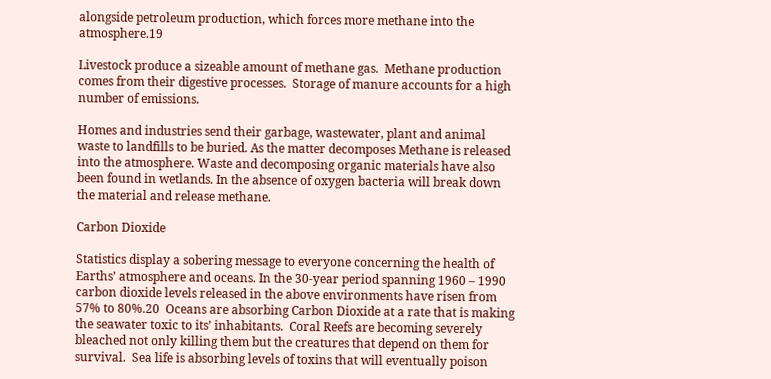alongside petroleum production, which forces more methane into the atmosphere.19

Livestock produce a sizeable amount of methane gas.  Methane production comes from their digestive processes.  Storage of manure accounts for a high number of emissions.

Homes and industries send their garbage, wastewater, plant and animal waste to landfills to be buried. As the matter decomposes Methane is released into the atmosphere. Waste and decomposing organic materials have also been found in wetlands. In the absence of oxygen bacteria will break down the material and release methane.

Carbon Dioxide

Statistics display a sobering message to everyone concerning the health of Earths’ atmosphere and oceans. In the 30-year period spanning 1960 – 1990 carbon dioxide levels released in the above environments have risen from 57% to 80%.20  Oceans are absorbing Carbon Dioxide at a rate that is making the seawater toxic to its’ inhabitants.  Coral Reefs are becoming severely bleached not only killing them but the creatures that depend on them for survival.  Sea life is absorbing levels of toxins that will eventually poison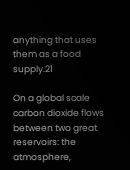anything that uses them as a food supply.21

On a global scale carbon dioxide flows between two great reservoirs: the atmosphere,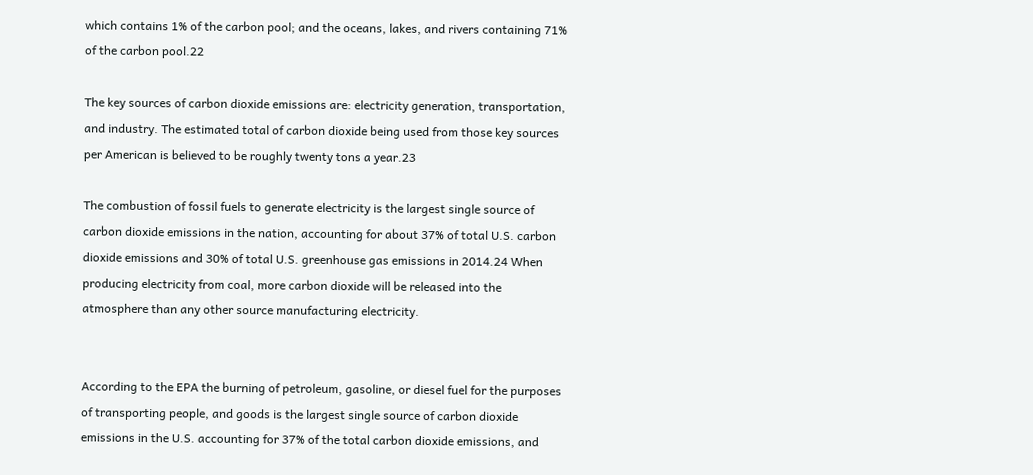which contains 1% of the carbon pool; and the oceans, lakes, and rivers containing 71% of the carbon pool.22

The key sources of carbon dioxide emissions are: electricity generation, transportation, and industry. The estimated total of carbon dioxide being used from those key sources per American is believed to be roughly twenty tons a year.23

The combustion of fossil fuels to generate electricity is the largest single source of carbon dioxide emissions in the nation, accounting for about 37% of total U.S. carbon dioxide emissions and 30% of total U.S. greenhouse gas emissions in 2014.24 When producing electricity from coal, more carbon dioxide will be released into the atmosphere than any other source manufacturing electricity.


According to the EPA the burning of petroleum, gasoline, or diesel fuel for the purposes of transporting people, and goods is the largest single source of carbon dioxide emissions in the U.S. accounting for 37% of the total carbon dioxide emissions, and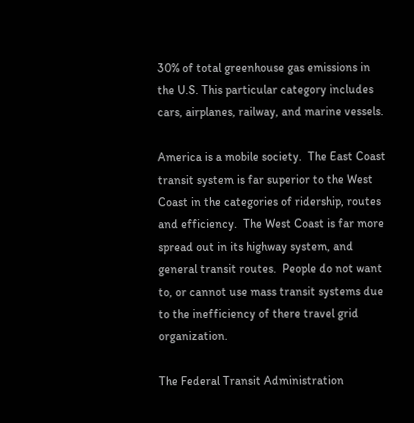30% of total greenhouse gas emissions in the U.S. This particular category includes cars, airplanes, railway, and marine vessels.

America is a mobile society.  The East Coast transit system is far superior to the West Coast in the categories of ridership, routes and efficiency.  The West Coast is far more spread out in its highway system, and general transit routes.  People do not want to, or cannot use mass transit systems due to the inefficiency of there travel grid organization.

The Federal Transit Administration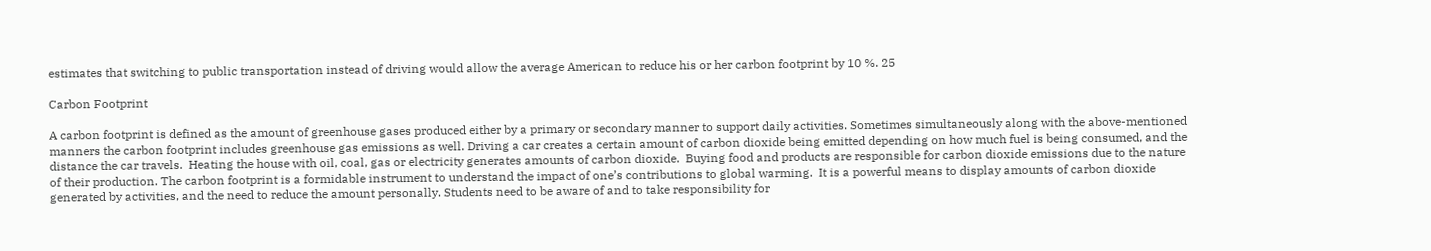estimates that switching to public transportation instead of driving would allow the average American to reduce his or her carbon footprint by 10 %. 25

Carbon Footprint

A carbon footprint is defined as the amount of greenhouse gases produced either by a primary or secondary manner to support daily activities. Sometimes simultaneously along with the above-mentioned manners the carbon footprint includes greenhouse gas emissions as well. Driving a car creates a certain amount of carbon dioxide being emitted depending on how much fuel is being consumed, and the distance the car travels.  Heating the house with oil, coal, gas or electricity generates amounts of carbon dioxide.  Buying food and products are responsible for carbon dioxide emissions due to the nature of their production. The carbon footprint is a formidable instrument to understand the impact of one’s contributions to global warming.  It is a powerful means to display amounts of carbon dioxide generated by activities, and the need to reduce the amount personally. Students need to be aware of and to take responsibility for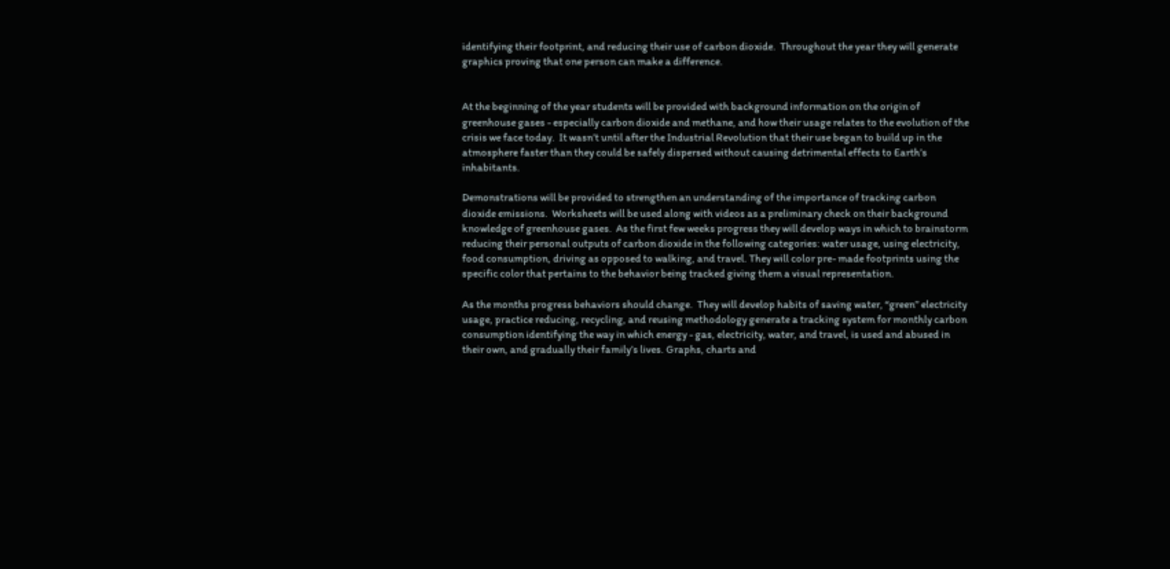identifying their footprint, and reducing their use of carbon dioxide.  Throughout the year they will generate graphics proving that one person can make a difference.


At the beginning of the year students will be provided with background information on the origin of greenhouse gases - especially carbon dioxide and methane, and how their usage relates to the evolution of the crisis we face today.  It wasn’t until after the Industrial Revolution that their use began to build up in the atmosphere faster than they could be safely dispersed without causing detrimental effects to Earth’s inhabitants.

Demonstrations will be provided to strengthen an understanding of the importance of tracking carbon dioxide emissions.  Worksheets will be used along with videos as a preliminary check on their background knowledge of greenhouse gases.  As the first few weeks progress they will develop ways in which to brainstorm reducing their personal outputs of carbon dioxide in the following categories: water usage, using electricity, food consumption, driving as opposed to walking, and travel. They will color pre- made footprints using the specific color that pertains to the behavior being tracked giving them a visual representation.

As the months progress behaviors should change.  They will develop habits of saving water, “green” electricity usage, practice reducing, recycling, and reusing methodology generate a tracking system for monthly carbon consumption identifying the way in which energy - gas, electricity, water, and travel, is used and abused in their own, and gradually their family’s lives. Graphs, charts and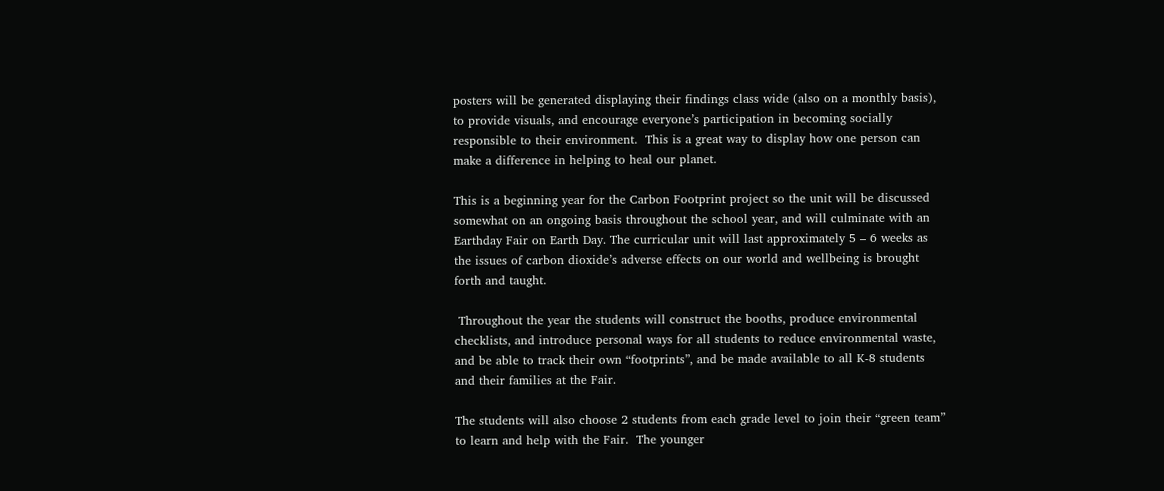posters will be generated displaying their findings class wide (also on a monthly basis), to provide visuals, and encourage everyone’s participation in becoming socially responsible to their environment.  This is a great way to display how one person can make a difference in helping to heal our planet.

This is a beginning year for the Carbon Footprint project so the unit will be discussed somewhat on an ongoing basis throughout the school year, and will culminate with an Earthday Fair on Earth Day. The curricular unit will last approximately 5 – 6 weeks as the issues of carbon dioxide’s adverse effects on our world and wellbeing is brought forth and taught.

 Throughout the year the students will construct the booths, produce environmental checklists, and introduce personal ways for all students to reduce environmental waste, and be able to track their own “footprints”, and be made available to all K-8 students and their families at the Fair.

The students will also choose 2 students from each grade level to join their “green team” to learn and help with the Fair.  The younger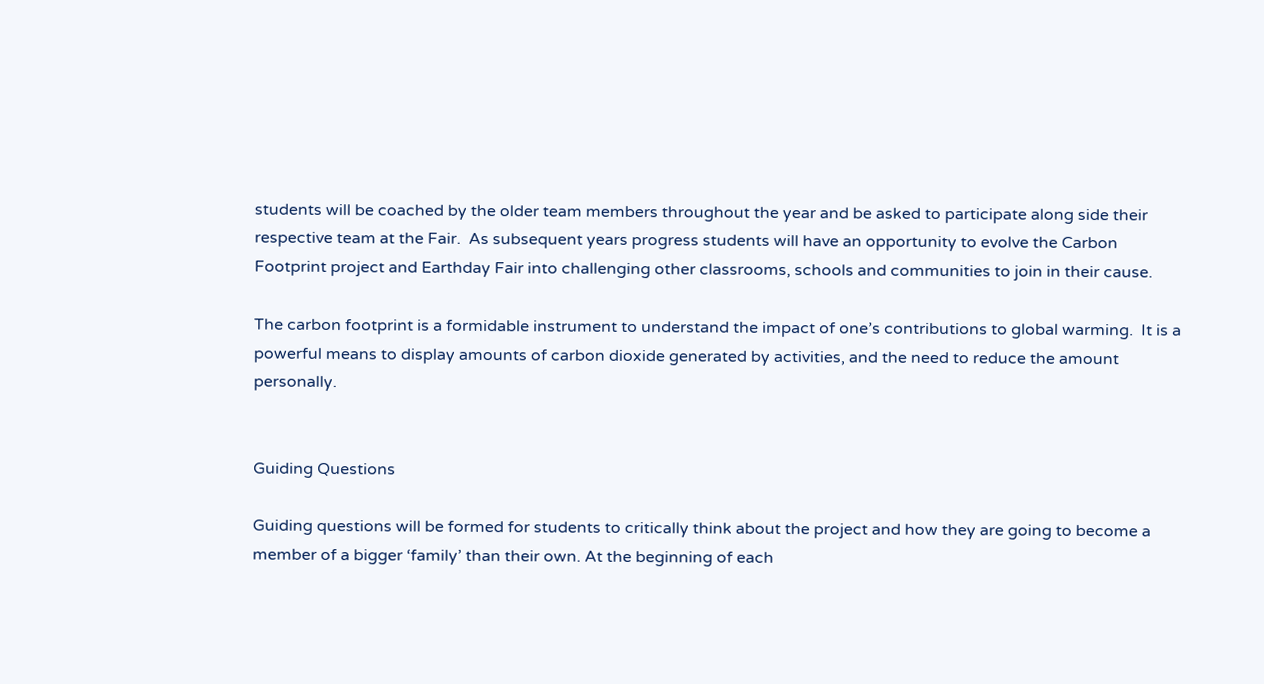students will be coached by the older team members throughout the year and be asked to participate along side their respective team at the Fair.  As subsequent years progress students will have an opportunity to evolve the Carbon Footprint project and Earthday Fair into challenging other classrooms, schools and communities to join in their cause.

The carbon footprint is a formidable instrument to understand the impact of one’s contributions to global warming.  It is a powerful means to display amounts of carbon dioxide generated by activities, and the need to reduce the amount personally.


Guiding Questions

Guiding questions will be formed for students to critically think about the project and how they are going to become a member of a bigger ‘family’ than their own. At the beginning of each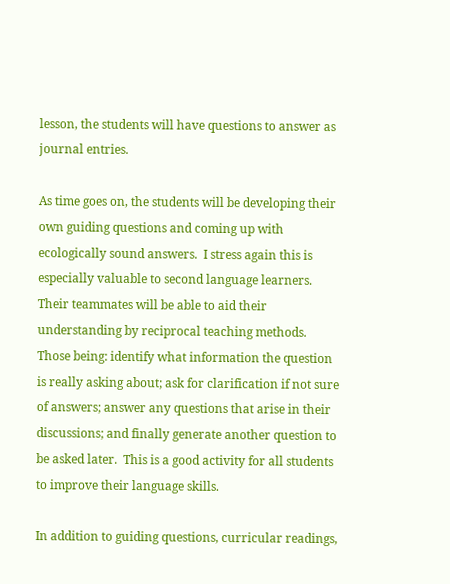lesson, the students will have questions to answer as journal entries.

As time goes on, the students will be developing their own guiding questions and coming up with ecologically sound answers.  I stress again this is especially valuable to second language learners.  Their teammates will be able to aid their understanding by reciprocal teaching methods.  Those being: identify what information the question is really asking about; ask for clarification if not sure of answers; answer any questions that arise in their discussions; and finally generate another question to be asked later.  This is a good activity for all students to improve their language skills.

In addition to guiding questions, curricular readings,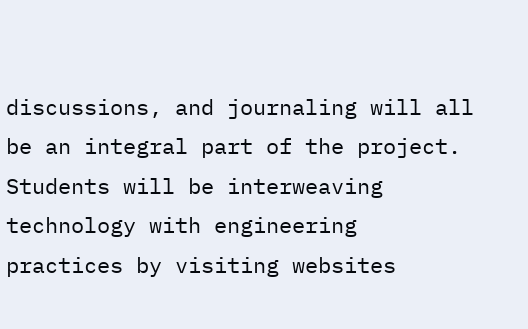discussions, and journaling will all be an integral part of the project.  Students will be interweaving technology with engineering practices by visiting websites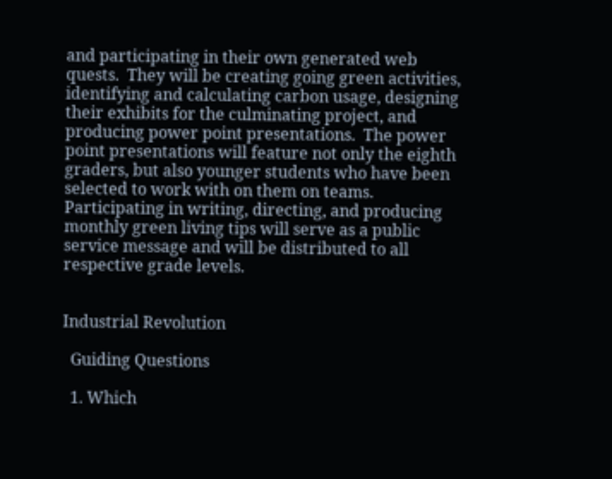and participating in their own generated web quests.  They will be creating going green activities, identifying and calculating carbon usage, designing their exhibits for the culminating project, and producing power point presentations.  The power point presentations will feature not only the eighth graders, but also younger students who have been selected to work with on them on teams. Participating in writing, directing, and producing monthly green living tips will serve as a public service message and will be distributed to all respective grade levels.


Industrial Revolution

  Guiding Questions

  1. Which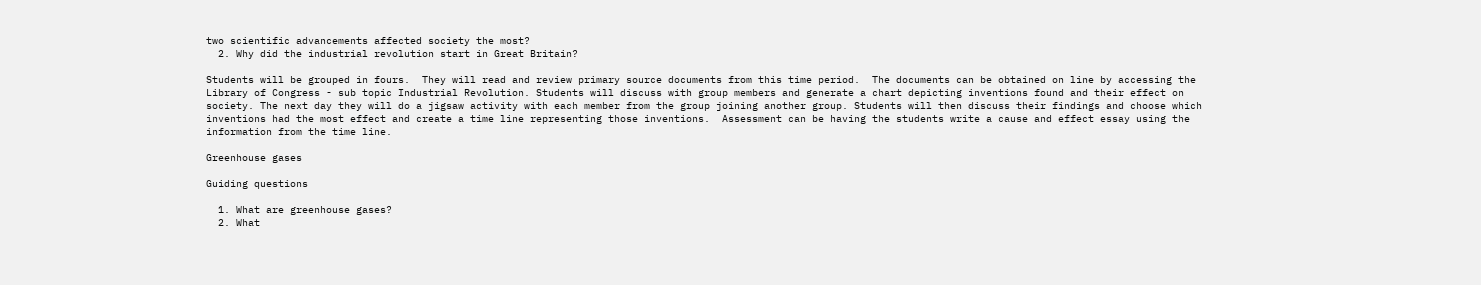two scientific advancements affected society the most?
  2. Why did the industrial revolution start in Great Britain?

Students will be grouped in fours.  They will read and review primary source documents from this time period.  The documents can be obtained on line by accessing the Library of Congress - sub topic Industrial Revolution. Students will discuss with group members and generate a chart depicting inventions found and their effect on society. The next day they will do a jigsaw activity with each member from the group joining another group. Students will then discuss their findings and choose which inventions had the most effect and create a time line representing those inventions.  Assessment can be having the students write a cause and effect essay using the information from the time line.

Greenhouse gases

Guiding questions

  1. What are greenhouse gases?
  2. What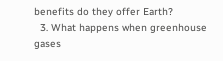benefits do they offer Earth?
  3. What happens when greenhouse gases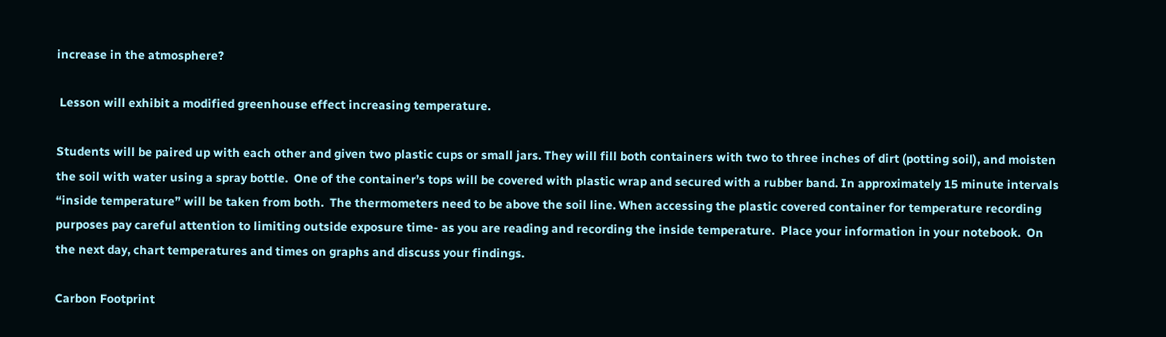increase in the atmosphere?

 Lesson will exhibit a modified greenhouse effect increasing temperature.

Students will be paired up with each other and given two plastic cups or small jars. They will fill both containers with two to three inches of dirt (potting soil), and moisten the soil with water using a spray bottle.  One of the container’s tops will be covered with plastic wrap and secured with a rubber band. In approximately 15 minute intervals “inside temperature” will be taken from both.  The thermometers need to be above the soil line. When accessing the plastic covered container for temperature recording purposes pay careful attention to limiting outside exposure time- as you are reading and recording the inside temperature.  Place your information in your notebook.  On the next day, chart temperatures and times on graphs and discuss your findings.

Carbon Footprint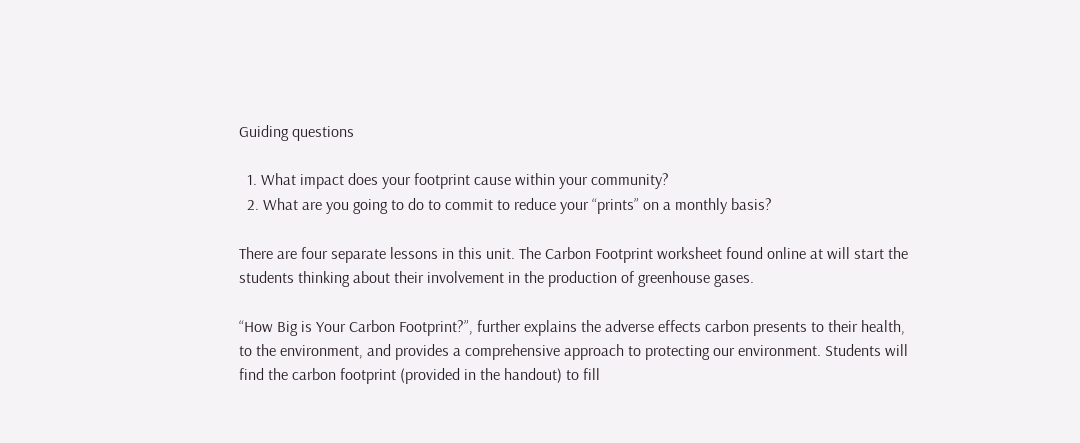Guiding questions

  1. What impact does your footprint cause within your community?
  2. What are you going to do to commit to reduce your “prints” on a monthly basis?

There are four separate lessons in this unit. The Carbon Footprint worksheet found online at will start the students thinking about their involvement in the production of greenhouse gases.

“How Big is Your Carbon Footprint?”, further explains the adverse effects carbon presents to their health, to the environment, and provides a comprehensive approach to protecting our environment. Students will find the carbon footprint (provided in the handout) to fill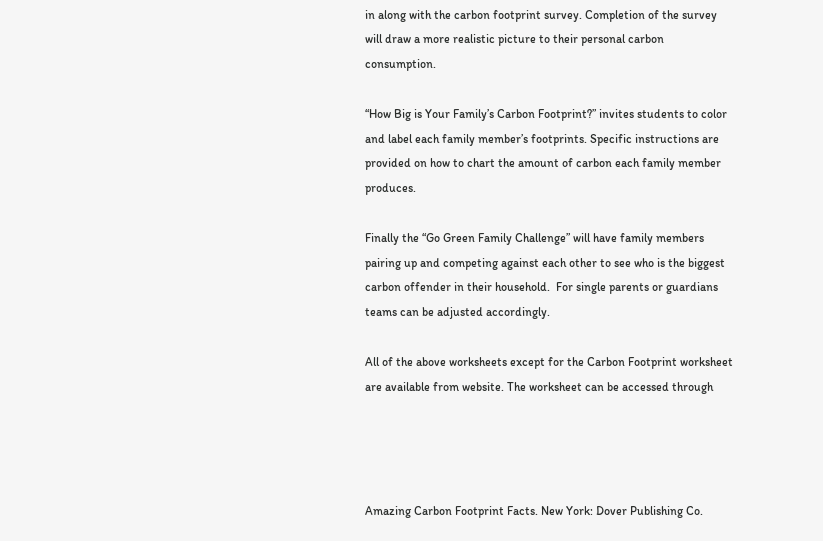in along with the carbon footprint survey. Completion of the survey will draw a more realistic picture to their personal carbon consumption.

“How Big is Your Family’s Carbon Footprint?” invites students to color and label each family member’s footprints. Specific instructions are provided on how to chart the amount of carbon each family member produces.

Finally the “Go Green Family Challenge” will have family members pairing up and competing against each other to see who is the biggest carbon offender in their household.  For single parents or guardians teams can be adjusted accordingly.

All of the above worksheets except for the Carbon Footprint worksheet are available from website. The worksheet can be accessed through




Amazing Carbon Footprint Facts. New York: Dover Publishing Co.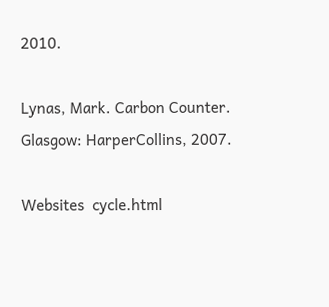2010.

Lynas, Mark. Carbon Counter. Glasgow: HarperCollins, 2007.

Websites  cycle.html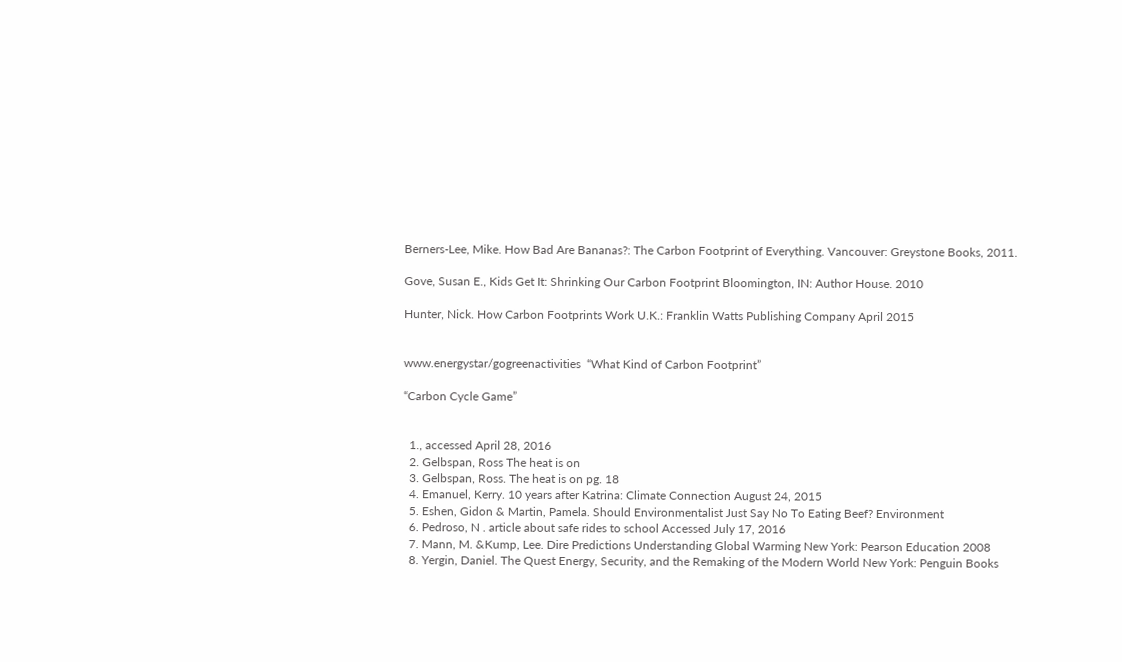Berners-Lee, Mike. How Bad Are Bananas?: The Carbon Footprint of Everything. Vancouver: Greystone Books, 2011.

Gove, Susan E., Kids Get It: Shrinking Our Carbon Footprint Bloomington, IN: Author House. 2010

Hunter, Nick. How Carbon Footprints Work U.K.: Franklin Watts Publishing Company April 2015


www.energystar/gogreenactivities  “What Kind of Carbon Footprint”

“Carbon Cycle Game”


  1., accessed April 28, 2016
  2. Gelbspan, Ross The heat is on
  3. Gelbspan, Ross. The heat is on pg. 18
  4. Emanuel, Kerry. 10 years after Katrina: Climate Connection August 24, 2015
  5. Eshen, Gidon & Martin, Pamela. Should Environmentalist Just Say No To Eating Beef? Environment
  6. Pedroso, N . article about safe rides to school Accessed July 17, 2016
  7. Mann, M. &Kump, Lee. Dire Predictions Understanding Global Warming New York: Pearson Education 2008
  8. Yergin, Daniel. The Quest Energy, Security, and the Remaking of the Modern World New York: Penguin Books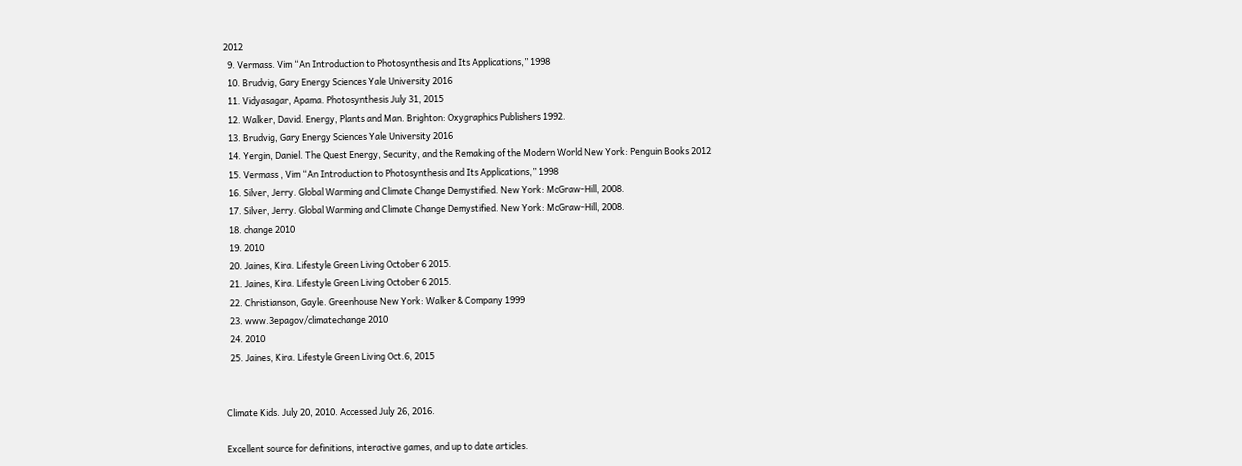2012
  9. Vermass. Vim “An Introduction to Photosynthesis and Its Applications,” 1998
  10. Brudvig, Gary Energy Sciences Yale University 2016
  11. Vidyasagar, Apama. Photosynthesis July 31, 2015
  12. Walker, David. Energy, Plants and Man. Brighton: Oxygraphics Publishers 1992.
  13. Brudvig, Gary Energy Sciences Yale University 2016
  14. Yergin, Daniel. The Quest Energy, Security, and the Remaking of the Modern World New York: Penguin Books 2012
  15. Vermass , Vim “An Introduction to Photosynthesis and Its Applications,” 1998
  16. Silver, Jerry. Global Warming and Climate Change Demystified. New York: McGraw-Hill, 2008.
  17. Silver, Jerry. Global Warming and Climate Change Demystified. New York: McGraw-Hill, 2008.
  18. change 2010
  19. 2010
  20. Jaines, Kira. Lifestyle Green Living October 6 2015.
  21. Jaines, Kira. Lifestyle Green Living October 6 2015.
  22. Christianson, Gayle. Greenhouse New York: Walker & Company 1999
  23. www.3epagov/climatechange 2010
  24. 2010
  25. Jaines, Kira. Lifestyle Green Living Oct.6, 2015


Climate Kids. July 20, 2010. Accessed July 26, 2016.

Excellent source for definitions, interactive games, and up to date articles.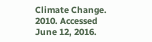Climate Change. 2010. Accessed June 12, 2016.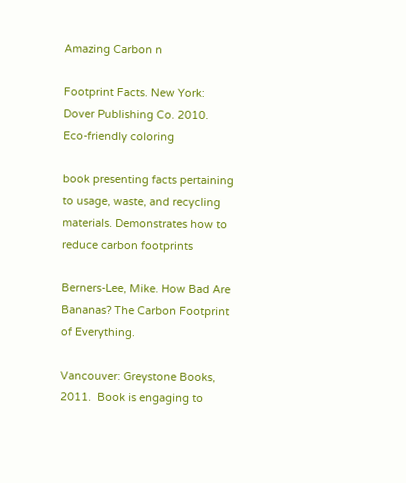Amazing Carbon n

Footprint Facts. New York: Dover Publishing Co. 2010. Eco-friendly coloring

book presenting facts pertaining to usage, waste, and recycling materials. Demonstrates how to reduce carbon footprints

Berners-Lee, Mike. How Bad Are Bananas? The Carbon Footprint of Everything.

Vancouver: Greystone Books, 2011.  Book is engaging to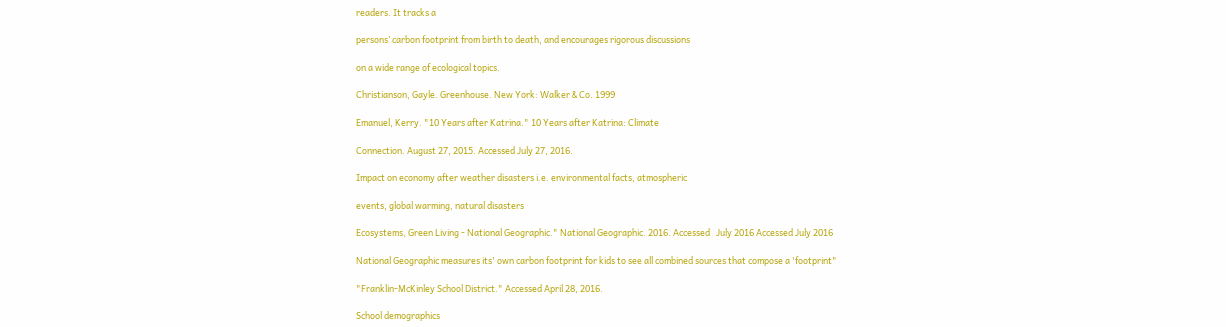readers. It tracks a

persons’ carbon footprint from birth to death, and encourages rigorous discussions

on a wide range of ecological topics.

Christianson, Gayle. Greenhouse. New York: Walker & Co. 1999

Emanuel, Kerry. "10 Years after Katrina." 10 Years after Katrina: Climate

Connection. August 27, 2015. Accessed July 27, 2016.

Impact on economy after weather disasters i.e. environmental facts, atmospheric

events, global warming, natural disasters

Ecosystems, Green Living - National Geographic." National Geographic. 2016. Accessed   July 2016 Accessed July 2016

National Geographic measures its' own carbon footprint for kids to see all combined sources that compose a 'footprint"

"Franklin-McKinley School District." Accessed April 28, 2016.

School demographics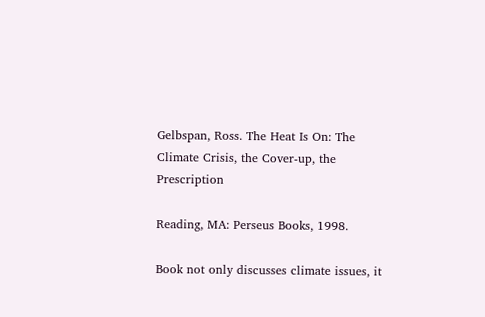Gelbspan, Ross. The Heat Is On: The Climate Crisis, the Cover-up, the Prescription

Reading, MA: Perseus Books, 1998.

Book not only discusses climate issues, it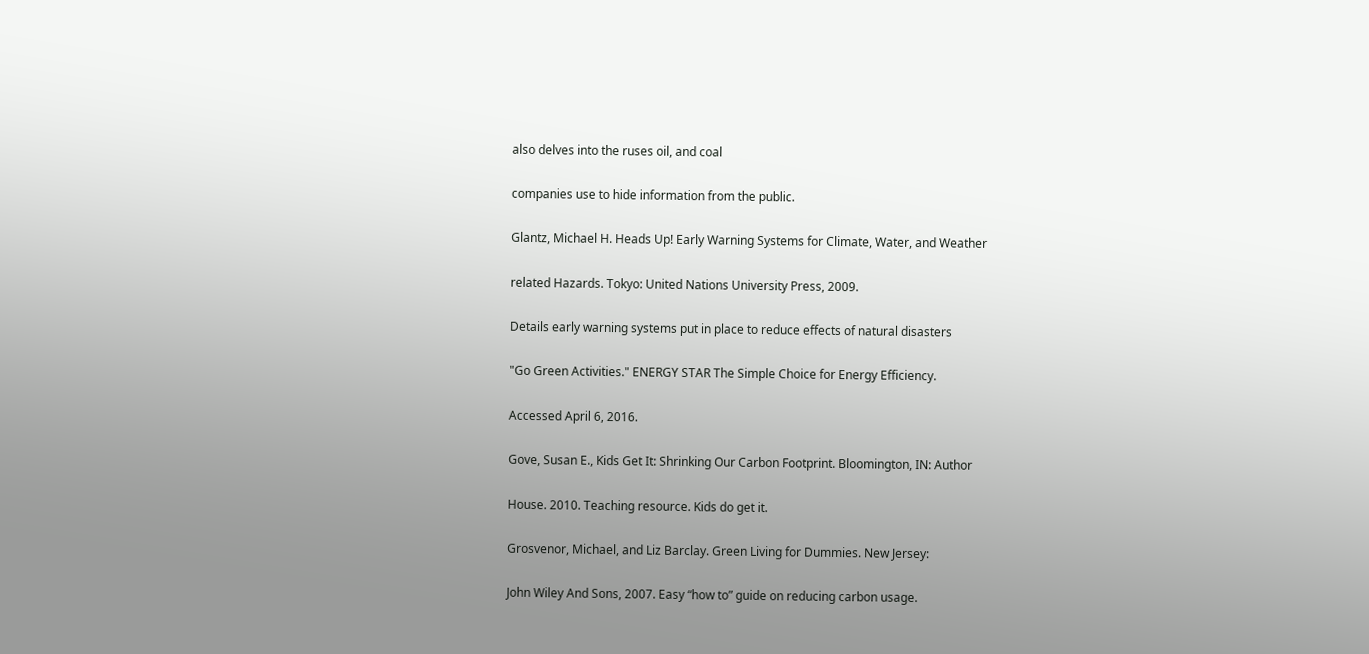also delves into the ruses oil, and coal

companies use to hide information from the public.

Glantz, Michael H. Heads Up! Early Warning Systems for Climate, Water, and Weather

related Hazards. Tokyo: United Nations University Press, 2009.

Details early warning systems put in place to reduce effects of natural disasters

"Go Green Activities." ENERGY STAR The Simple Choice for Energy Efficiency.

Accessed April 6, 2016.

Gove, Susan E., Kids Get It: Shrinking Our Carbon Footprint. Bloomington, IN: Author

House. 2010. Teaching resource. Kids do get it.

Grosvenor, Michael, and Liz Barclay. Green Living for Dummies. New Jersey:

John Wiley And Sons, 2007. Easy “how to” guide on reducing carbon usage.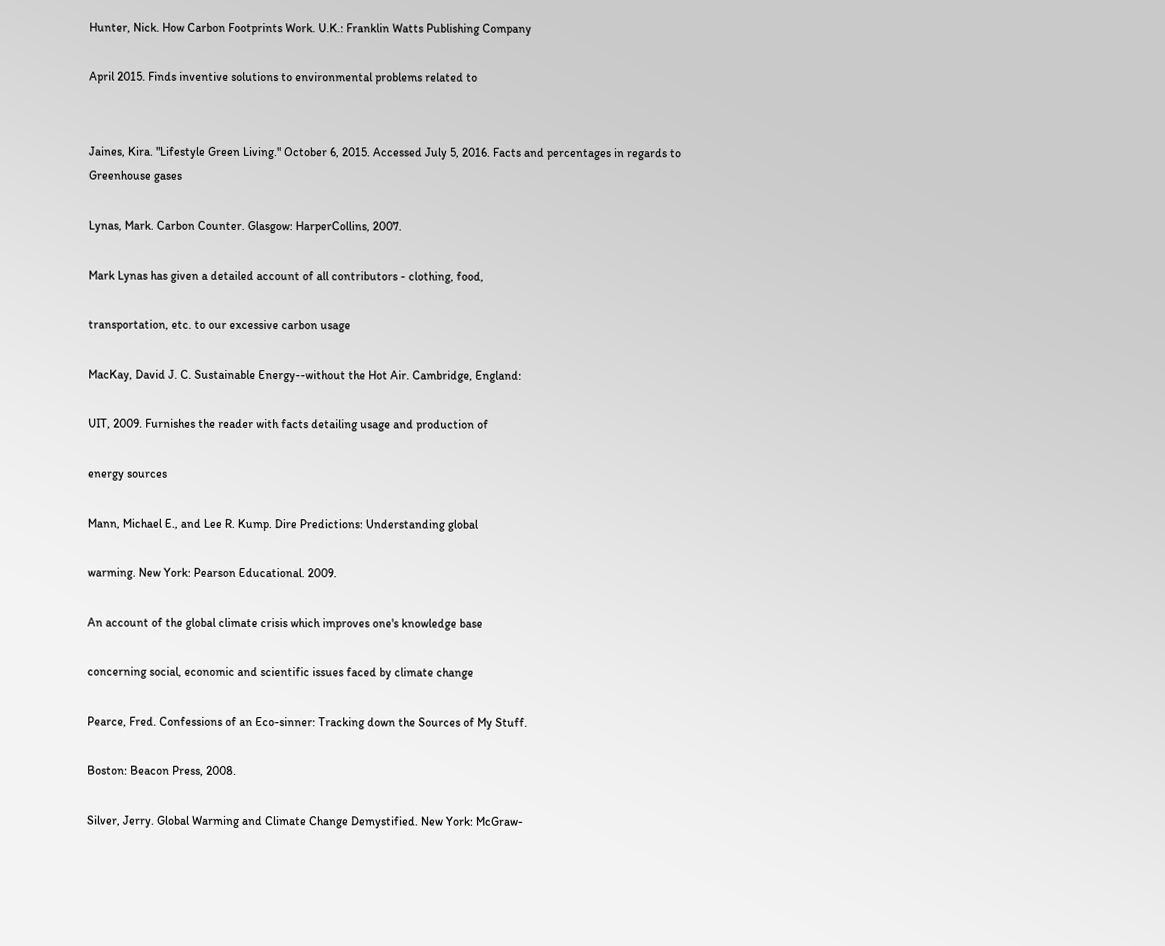Hunter, Nick. How Carbon Footprints Work. U.K.: Franklin Watts Publishing Company

April 2015. Finds inventive solutions to environmental problems related to


Jaines, Kira. "Lifestyle Green Living." October 6, 2015. Accessed July 5, 2016. Facts and percentages in regards to Greenhouse gases

Lynas, Mark. Carbon Counter. Glasgow: HarperCollins, 2007.

Mark Lynas has given a detailed account of all contributors - clothing, food,

transportation, etc. to our excessive carbon usage

MacKay, David J. C. Sustainable Energy--without the Hot Air. Cambridge, England:

UIT, 2009. Furnishes the reader with facts detailing usage and production of

energy sources

Mann, Michael E., and Lee R. Kump. Dire Predictions: Understanding global

warming. New York: Pearson Educational. 2009.

An account of the global climate crisis which improves one's knowledge base

concerning social, economic and scientific issues faced by climate change

Pearce, Fred. Confessions of an Eco-sinner: Tracking down the Sources of My Stuff.

Boston: Beacon Press, 2008.

Silver, Jerry. Global Warming and Climate Change Demystified. New York: McGraw-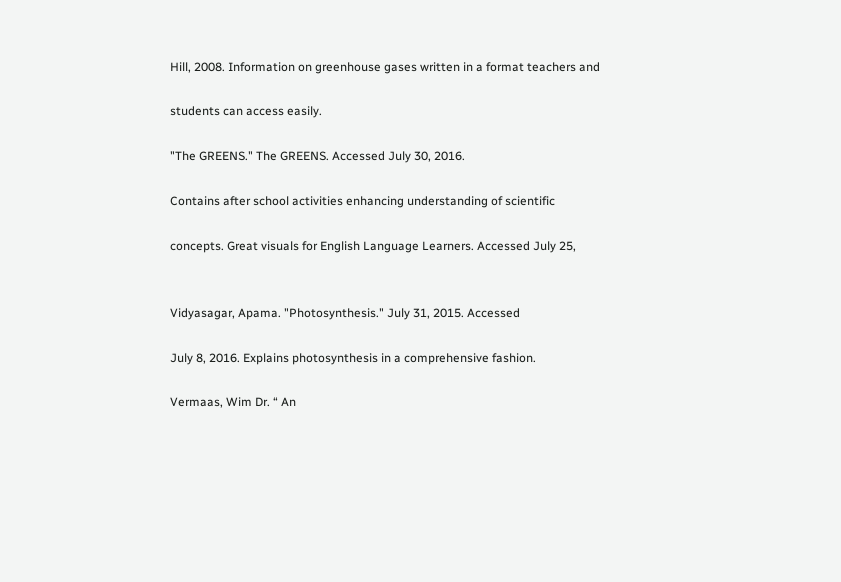Hill, 2008. Information on greenhouse gases written in a format teachers and

students can access easily.

"The GREENS." The GREENS. Accessed July 30, 2016.

Contains after school activities enhancing understanding of scientific

concepts. Great visuals for English Language Learners. Accessed July 25,


Vidyasagar, Apama. "Photosynthesis." July 31, 2015. Accessed

July 8, 2016. Explains photosynthesis in a comprehensive fashion.

Vermaas, Wim Dr. “ An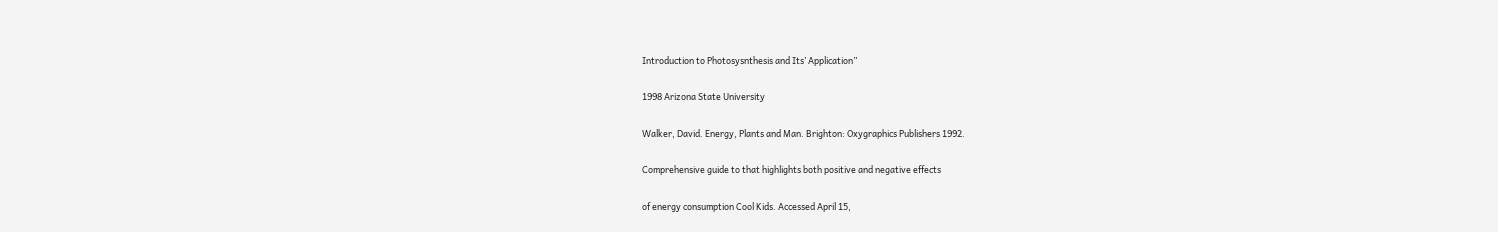Introduction to Photosysnthesis and Its’ Application”

1998 Arizona State University

Walker, David. Energy, Plants and Man. Brighton: Oxygraphics Publishers 1992.

Comprehensive guide to that highlights both positive and negative effects

of energy consumption Cool Kids. Accessed April 15,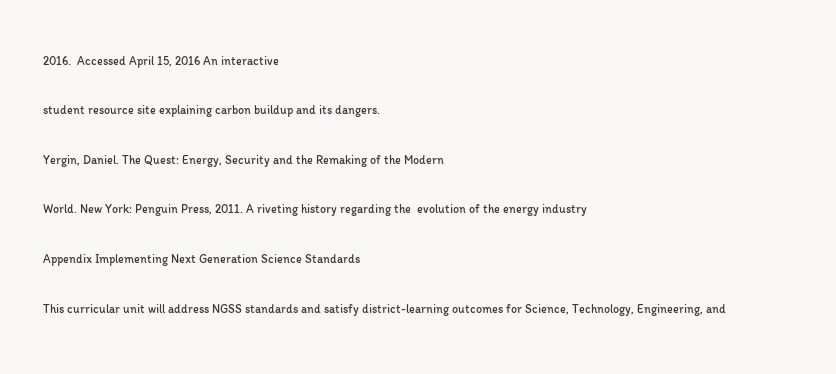2016.  Accessed April 15, 2016 An interactive

student resource site explaining carbon buildup and its dangers.

Yergin, Daniel. The Quest: Energy, Security and the Remaking of the Modern

World. New York: Penguin Press, 2011. A riveting history regarding the  evolution of the energy industry

Appendix Implementing Next Generation Science Standards

This curricular unit will address NGSS standards and satisfy district-learning outcomes for Science, Technology, Engineering, and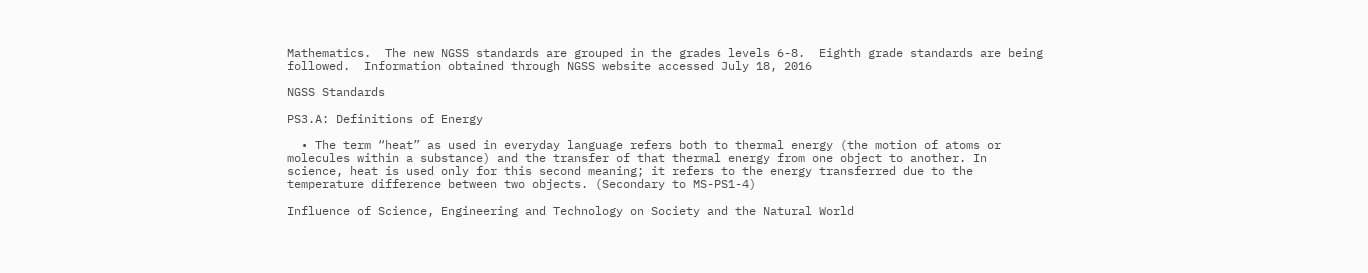Mathematics.  The new NGSS standards are grouped in the grades levels 6-8.  Eighth grade standards are being followed.  Information obtained through NGSS website accessed July 18, 2016

NGSS Standards

PS3.A: Definitions of Energy

  • The term “heat” as used in everyday language refers both to thermal energy (the motion of atoms or molecules within a substance) and the transfer of that thermal energy from one object to another. In science, heat is used only for this second meaning; it refers to the energy transferred due to the temperature difference between two objects. (Secondary to MS-PS1-4)

Influence of Science, Engineering and Technology on Society and the Natural World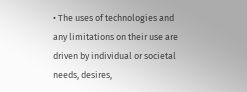• The uses of technologies and any limitations on their use are driven by individual or societal needs, desires,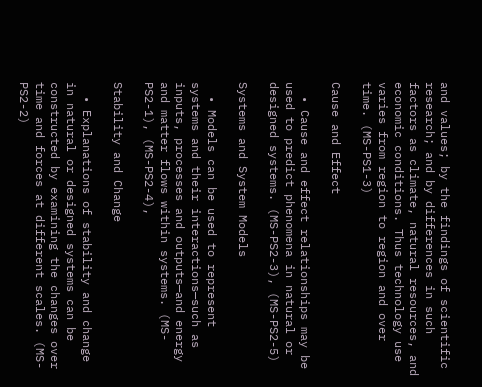and values; by the findings of scientific research; and by differences in such factors as climate, natural resources, and economic conditions. Thus technology use varies from region to region and over time. (MS-PS1-3)

Cause and Effect

  • Cause and effect relationships may be used to predict phenomena in natural or designed systems. (MS-PS2-3), (MS-PS2-5)

Systems and System Models

  • Models can be used to represent systems and their interactions—such as inputs, processes and outputs—and energy and matter flows within systems. (MS-PS2-1), (MS-PS2-4),

Stability and Change

  • Explanations of stability and change in natural or designed systems can be constructed by examining the changes over time and forces at different scales. (MS-PS2-2)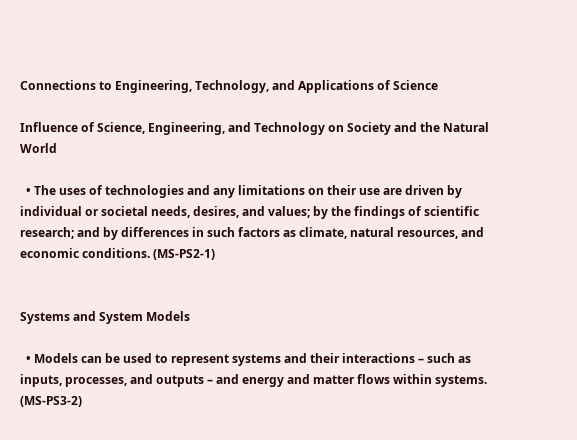Connections to Engineering, Technology, and Applications of Science

Influence of Science, Engineering, and Technology on Society and the Natural World

  • The uses of technologies and any limitations on their use are driven by individual or societal needs, desires, and values; by the findings of scientific research; and by differences in such factors as climate, natural resources, and economic conditions. (MS-PS2-1)


Systems and System Models

  • Models can be used to represent systems and their interactions – such as inputs, processes, and outputs – and energy and matter flows within systems. (MS-PS3-2)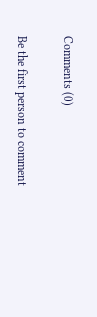Comments (0)

Be the first person to comment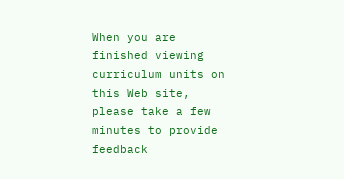When you are finished viewing curriculum units on this Web site, please take a few minutes to provide feedback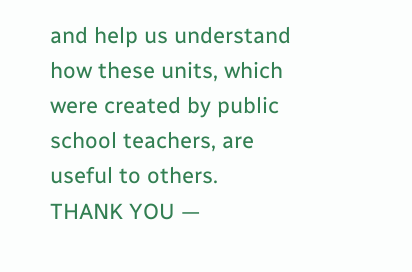and help us understand how these units, which were created by public school teachers, are useful to others.
THANK YOU —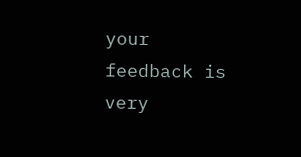your feedback is very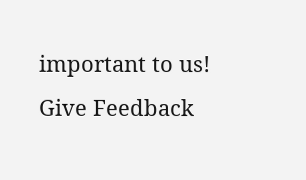important to us! Give Feedback